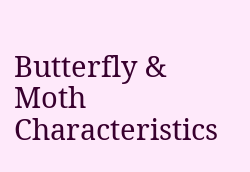Butterfly & Moth Characteristics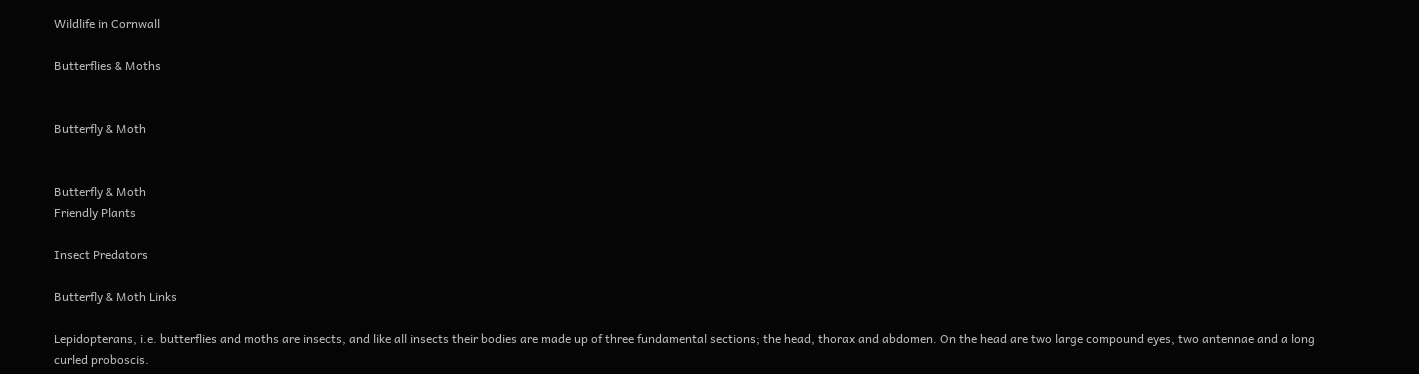Wildlife in Cornwall

Butterflies & Moths


Butterfly & Moth


Butterfly & Moth
Friendly Plants

Insect Predators

Butterfly & Moth Links

Lepidopterans, i.e. butterflies and moths are insects, and like all insects their bodies are made up of three fundamental sections; the head, thorax and abdomen. On the head are two large compound eyes, two antennae and a long curled proboscis.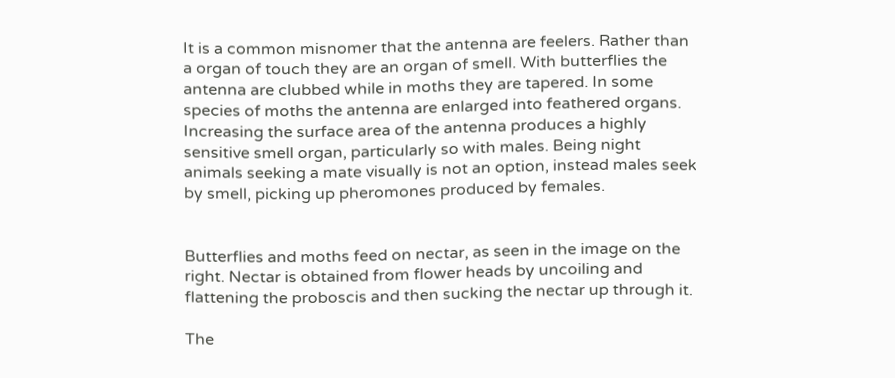It is a common misnomer that the antenna are feelers. Rather than a organ of touch they are an organ of smell. With butterflies the antenna are clubbed while in moths they are tapered. In some species of moths the antenna are enlarged into feathered organs. Increasing the surface area of the antenna produces a highly sensitive smell organ, particularly so with males. Being night animals seeking a mate visually is not an option, instead males seek by smell, picking up pheromones produced by females.


Butterflies and moths feed on nectar, as seen in the image on the right. Nectar is obtained from flower heads by uncoiling and flattening the proboscis and then sucking the nectar up through it.

The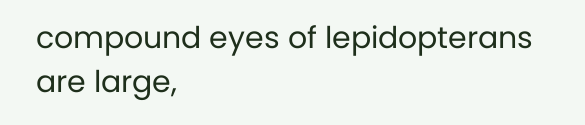compound eyes of lepidopterans are large,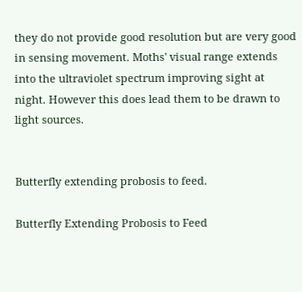they do not provide good resolution but are very good in sensing movement. Moths' visual range extends into the ultraviolet spectrum improving sight at night. However this does lead them to be drawn to light sources.


Butterfly extending probosis to feed.

Butterfly Extending Probosis to Feed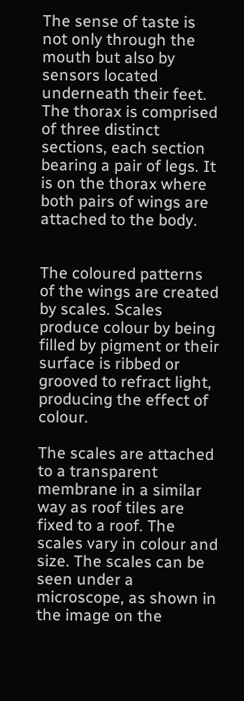The sense of taste is not only through the mouth but also by sensors located underneath their feet. The thorax is comprised of three distinct sections, each section bearing a pair of legs. It is on the thorax where both pairs of wings are attached to the body.


The coloured patterns of the wings are created by scales. Scales produce colour by being filled by pigment or their surface is ribbed or grooved to refract light, producing the effect of colour.

The scales are attached to a transparent membrane in a similar way as roof tiles are fixed to a roof. The scales vary in colour and size. The scales can be seen under a microscope, as shown in the image on the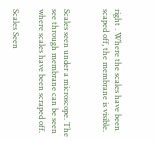right . Where the scales have been scaped off, the membrane is visible.


Scales seen under a microscope. The see through membrane can be seen where scales have been scraped off.

Scales Seen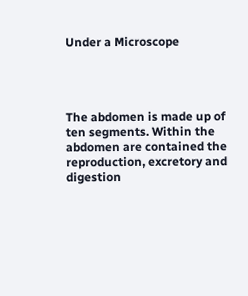Under a Microscope




The abdomen is made up of ten segments. Within the abdomen are contained the reproduction, excretory and digestion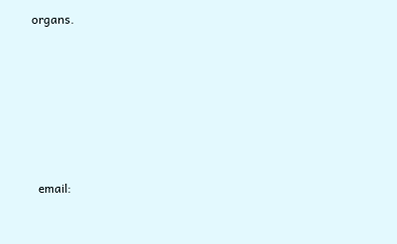organs.








  email: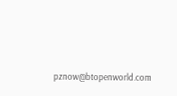pznow@btopenworld.com